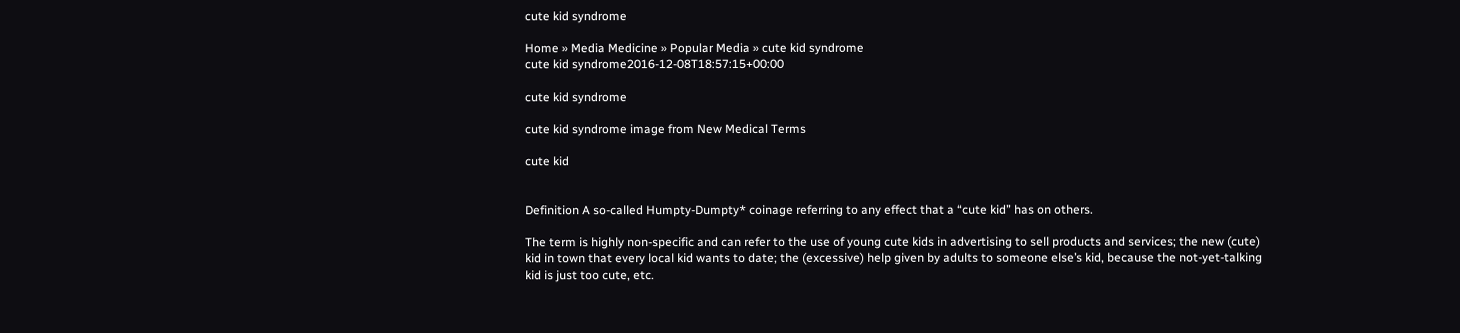cute kid syndrome

Home » Media Medicine » Popular Media » cute kid syndrome
cute kid syndrome2016-12-08T18:57:15+00:00

cute kid syndrome

cute kid syndrome image from New Medical Terms

cute kid


Definition A so-called Humpty-Dumpty* coinage referring to any effect that a “cute kid” has on others.

The term is highly non-specific and can refer to the use of young cute kids in advertising to sell products and services; the new (cute) kid in town that every local kid wants to date; the (excessive) help given by adults to someone else’s kid, because the not-yet-talking kid is just too cute, etc.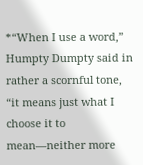*“When I use a word,” Humpty Dumpty said in rather a scornful tone, “it means just what I choose it to mean—neither more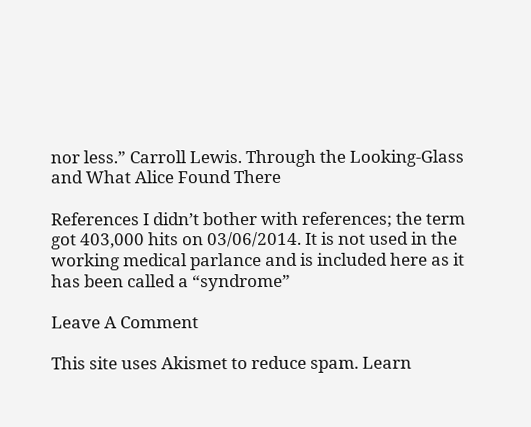nor less.” Carroll Lewis. Through the Looking-Glass and What Alice Found There

References I didn’t bother with references; the term got 403,000 hits on 03/06/2014. It is not used in the working medical parlance and is included here as it has been called a “syndrome”

Leave A Comment

This site uses Akismet to reduce spam. Learn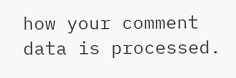how your comment data is processed.